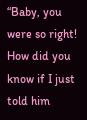“Baby, you were so right! How did you know if I just told him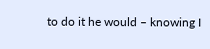to do it he would – knowing I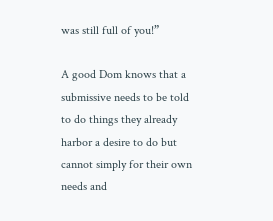was still full of you!”

A good Dom knows that a submissive needs to be told to do things they already harbor a desire to do but cannot simply for their own needs and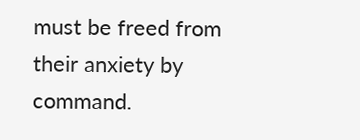must be freed from their anxiety by command.